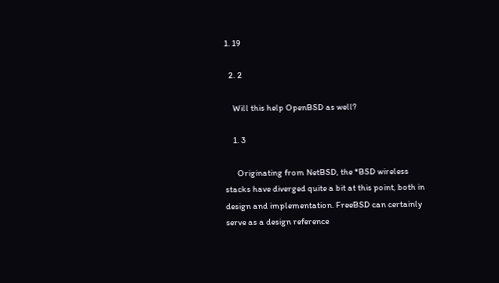1. 19

  2. 2

    Will this help OpenBSD as well?

    1. 3

      Originating from NetBSD, the *BSD wireless stacks have diverged quite a bit at this point, both in design and implementation. FreeBSD can certainly serve as a design reference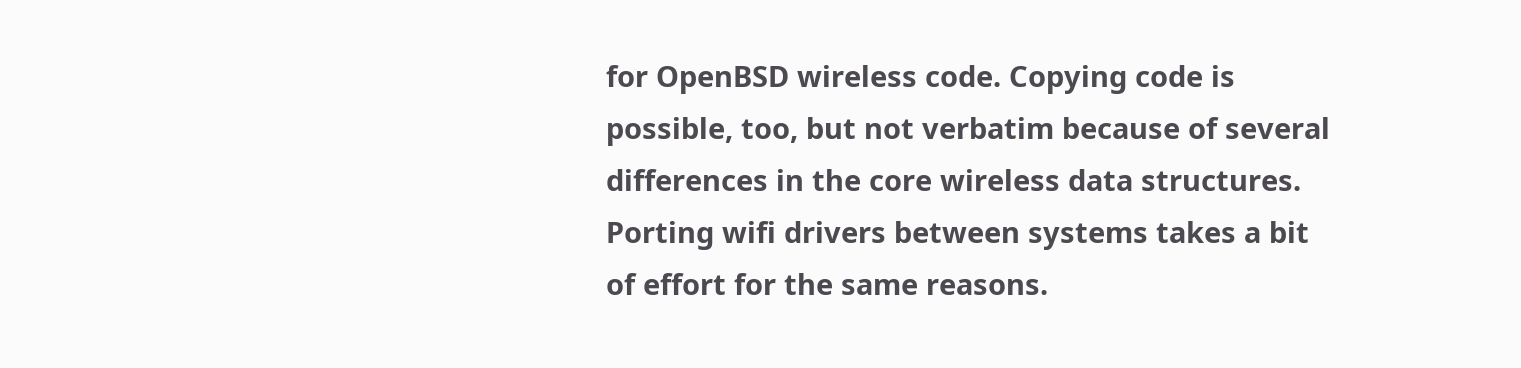for OpenBSD wireless code. Copying code is possible, too, but not verbatim because of several differences in the core wireless data structures. Porting wifi drivers between systems takes a bit of effort for the same reasons.